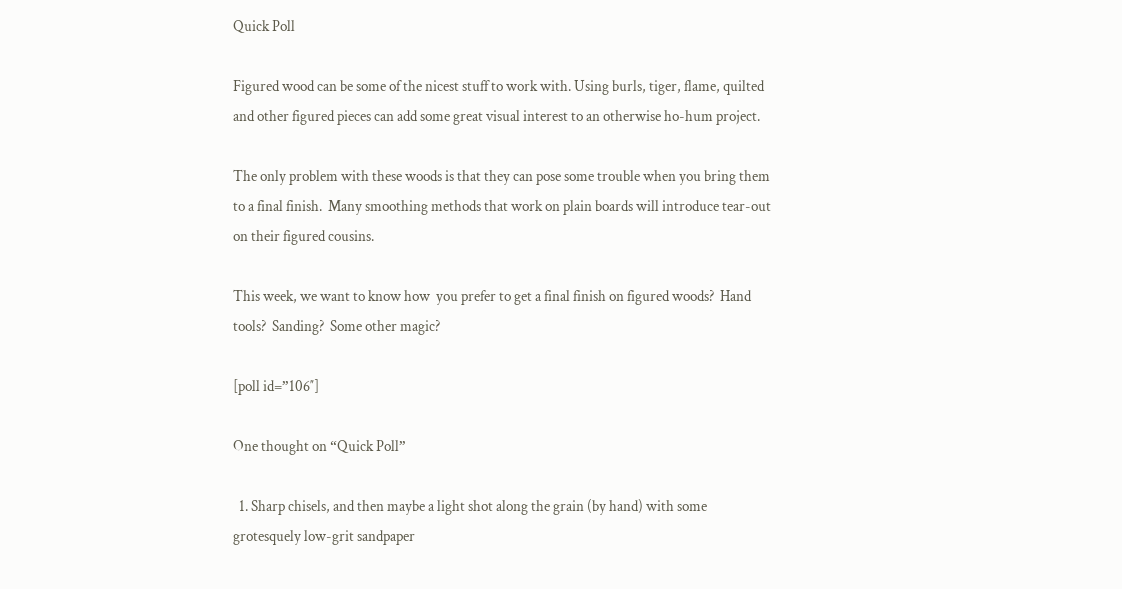Quick Poll

Figured wood can be some of the nicest stuff to work with. Using burls, tiger, flame, quilted and other figured pieces can add some great visual interest to an otherwise ho-hum project.

The only problem with these woods is that they can pose some trouble when you bring them to a final finish.  Many smoothing methods that work on plain boards will introduce tear-out on their figured cousins.

This week, we want to know how  you prefer to get a final finish on figured woods?  Hand tools?  Sanding?  Some other magic?

[poll id=”106″]

One thought on “Quick Poll”

  1. Sharp chisels, and then maybe a light shot along the grain (by hand) with some grotesquely low-grit sandpaper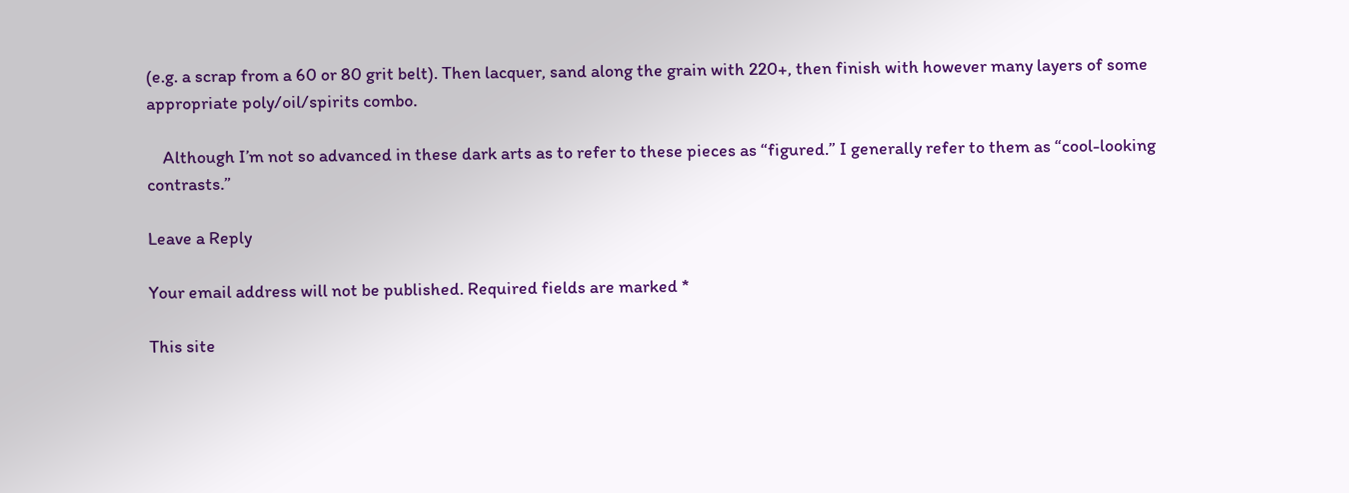(e.g. a scrap from a 60 or 80 grit belt). Then lacquer, sand along the grain with 220+, then finish with however many layers of some appropriate poly/oil/spirits combo.

    Although I’m not so advanced in these dark arts as to refer to these pieces as “figured.” I generally refer to them as “cool-looking contrasts.”

Leave a Reply

Your email address will not be published. Required fields are marked *

This site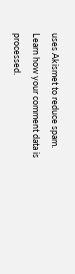uses Akismet to reduce spam. Learn how your comment data is processed.